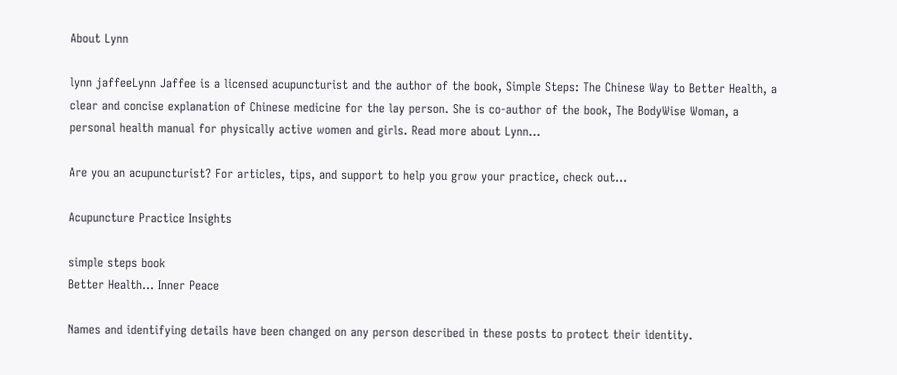About Lynn

lynn jaffeeLynn Jaffee is a licensed acupuncturist and the author of the book, Simple Steps: The Chinese Way to Better Health, a clear and concise explanation of Chinese medicine for the lay person. She is co-author of the book, The BodyWise Woman, a personal health manual for physically active women and girls. Read more about Lynn...

Are you an acupuncturist? For articles, tips, and support to help you grow your practice, check out...

Acupuncture Practice Insights

simple steps book
Better Health... Inner Peace

Names and identifying details have been changed on any person described in these posts to protect their identity.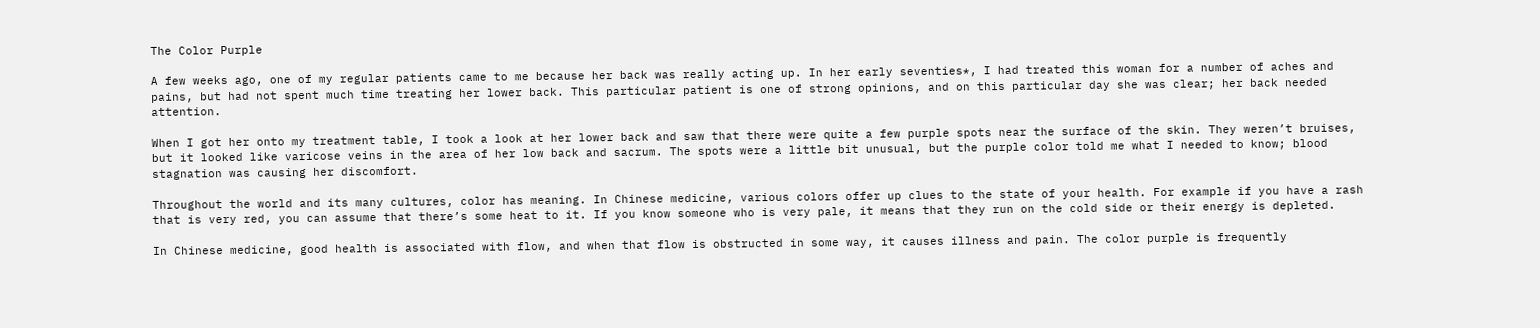The Color Purple

A few weeks ago, one of my regular patients came to me because her back was really acting up. In her early seventies*, I had treated this woman for a number of aches and pains, but had not spent much time treating her lower back. This particular patient is one of strong opinions, and on this particular day she was clear; her back needed attention.

When I got her onto my treatment table, I took a look at her lower back and saw that there were quite a few purple spots near the surface of the skin. They weren’t bruises, but it looked like varicose veins in the area of her low back and sacrum. The spots were a little bit unusual, but the purple color told me what I needed to know; blood stagnation was causing her discomfort.

Throughout the world and its many cultures, color has meaning. In Chinese medicine, various colors offer up clues to the state of your health. For example if you have a rash that is very red, you can assume that there’s some heat to it. If you know someone who is very pale, it means that they run on the cold side or their energy is depleted.

In Chinese medicine, good health is associated with flow, and when that flow is obstructed in some way, it causes illness and pain. The color purple is frequently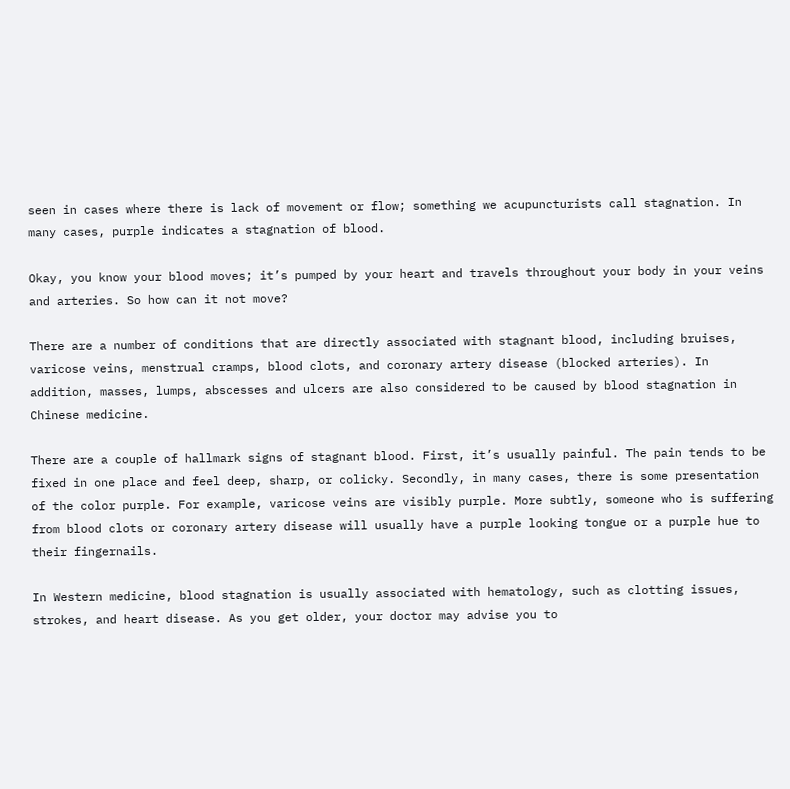seen in cases where there is lack of movement or flow; something we acupuncturists call stagnation. In many cases, purple indicates a stagnation of blood.

Okay, you know your blood moves; it’s pumped by your heart and travels throughout your body in your veins and arteries. So how can it not move?

There are a number of conditions that are directly associated with stagnant blood, including bruises, varicose veins, menstrual cramps, blood clots, and coronary artery disease (blocked arteries). In addition, masses, lumps, abscesses and ulcers are also considered to be caused by blood stagnation in Chinese medicine.

There are a couple of hallmark signs of stagnant blood. First, it’s usually painful. The pain tends to be fixed in one place and feel deep, sharp, or colicky. Secondly, in many cases, there is some presentation of the color purple. For example, varicose veins are visibly purple. More subtly, someone who is suffering from blood clots or coronary artery disease will usually have a purple looking tongue or a purple hue to their fingernails.

In Western medicine, blood stagnation is usually associated with hematology, such as clotting issues, strokes, and heart disease. As you get older, your doctor may advise you to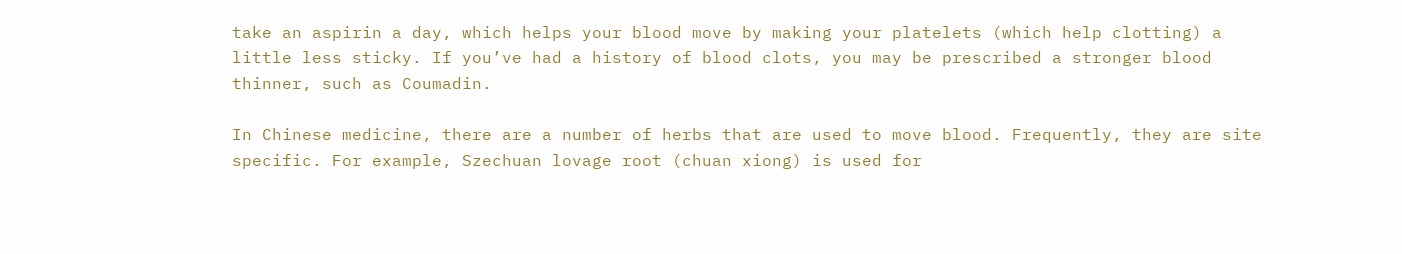take an aspirin a day, which helps your blood move by making your platelets (which help clotting) a little less sticky. If you’ve had a history of blood clots, you may be prescribed a stronger blood thinner, such as Coumadin.

In Chinese medicine, there are a number of herbs that are used to move blood. Frequently, they are site specific. For example, Szechuan lovage root (chuan xiong) is used for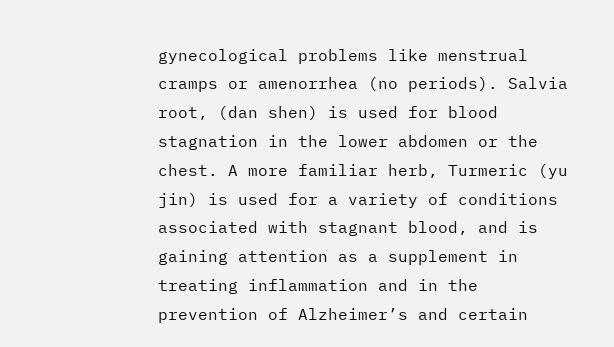gynecological problems like menstrual cramps or amenorrhea (no periods). Salvia root, (dan shen) is used for blood stagnation in the lower abdomen or the chest. A more familiar herb, Turmeric (yu jin) is used for a variety of conditions associated with stagnant blood, and is gaining attention as a supplement in treating inflammation and in the prevention of Alzheimer’s and certain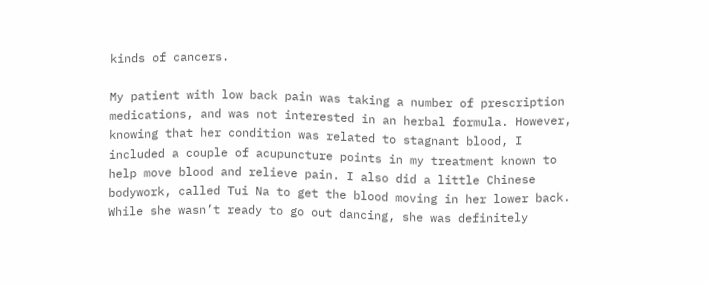kinds of cancers.

My patient with low back pain was taking a number of prescription medications, and was not interested in an herbal formula. However, knowing that her condition was related to stagnant blood, I included a couple of acupuncture points in my treatment known to help move blood and relieve pain. I also did a little Chinese bodywork, called Tui Na to get the blood moving in her lower back. While she wasn’t ready to go out dancing, she was definitely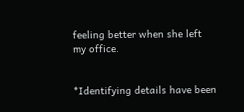feeling better when she left my office.


*Identifying details have been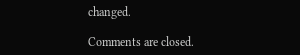changed.

Comments are closed.